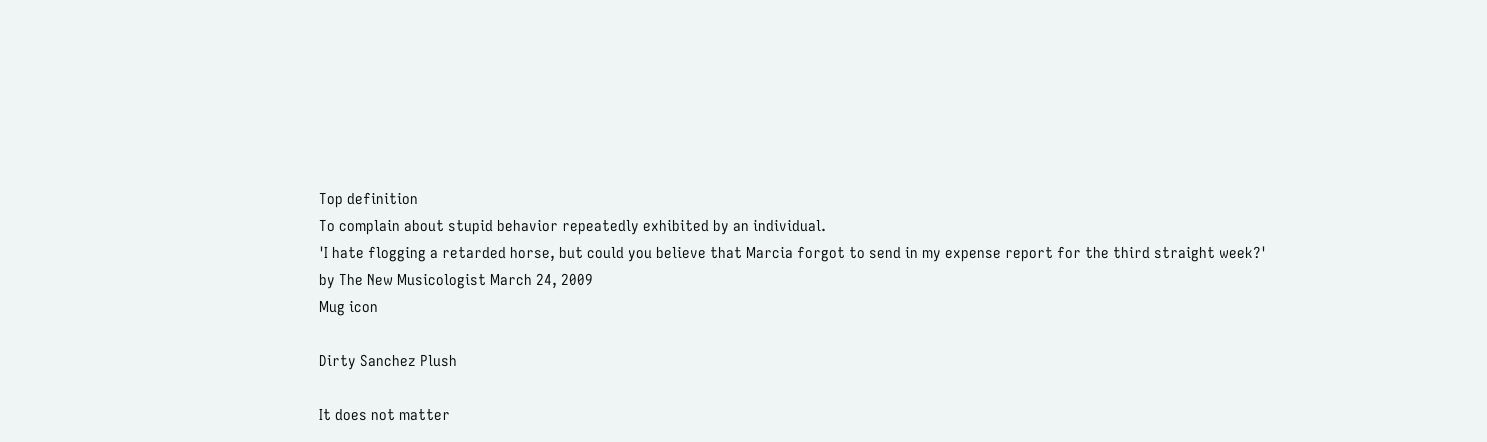Top definition
To complain about stupid behavior repeatedly exhibited by an individual.
'I hate flogging a retarded horse, but could you believe that Marcia forgot to send in my expense report for the third straight week?'
by The New Musicologist March 24, 2009
Mug icon

Dirty Sanchez Plush

It does not matter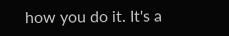how you do it. It's a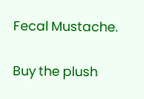Fecal Mustache.

Buy the plush